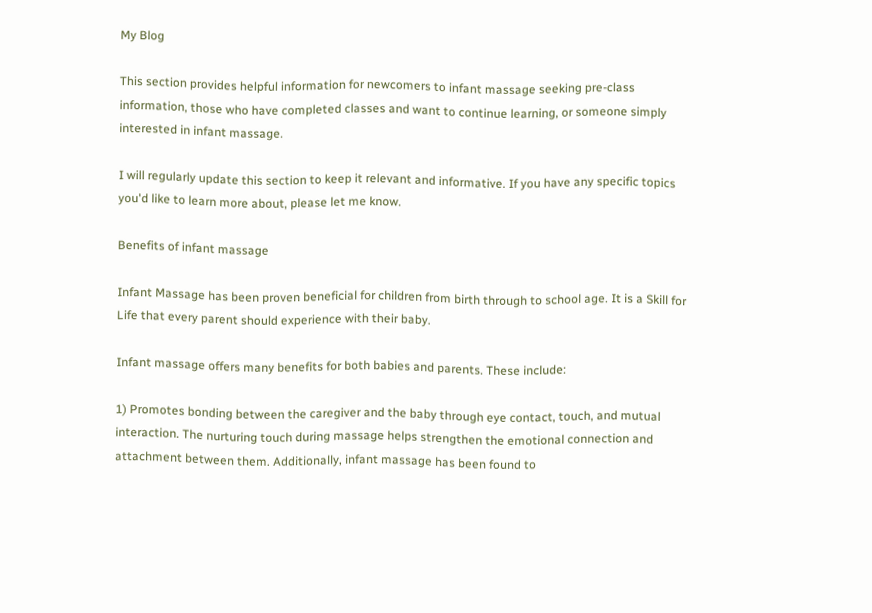My Blog

This section provides helpful information for newcomers to infant massage seeking pre-class information, those who have completed classes and want to continue learning, or someone simply interested in infant massage.

I will regularly update this section to keep it relevant and informative. If you have any specific topics you'd like to learn more about, please let me know.

Benefits of infant massage

Infant Massage has been proven beneficial for children from birth through to school age. It is a Skill for Life that every parent should experience with their baby.

Infant massage offers many benefits for both babies and parents. These include:

1) Promotes bonding between the caregiver and the baby through eye contact, touch, and mutual interaction. The nurturing touch during massage helps strengthen the emotional connection and attachment between them. Additionally, infant massage has been found to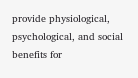provide physiological, psychological, and social benefits for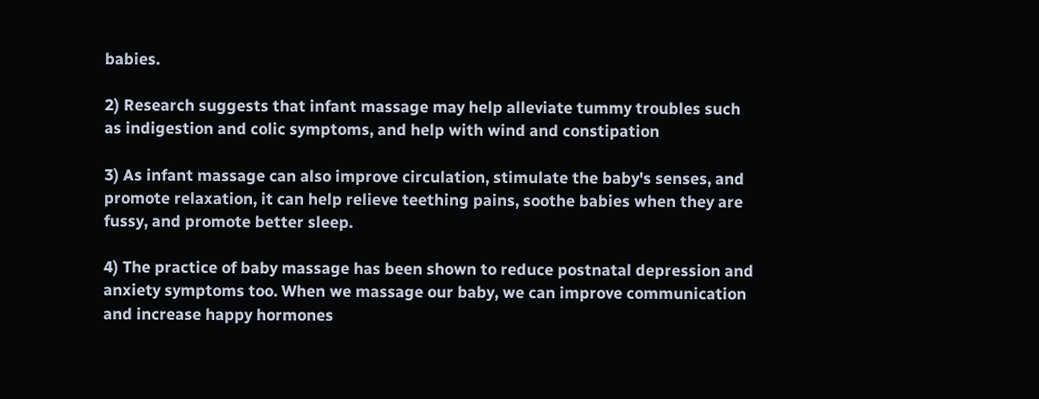babies.

2) Research suggests that infant massage may help alleviate tummy troubles such as indigestion and colic symptoms, and help with wind and constipation

3) As infant massage can also improve circulation, stimulate the baby's senses, and promote relaxation, it can help relieve teething pains, soothe babies when they are fussy, and promote better sleep.

4) The practice of baby massage has been shown to reduce postnatal depression and anxiety symptoms too. When we massage our baby, we can improve communication and increase happy hormones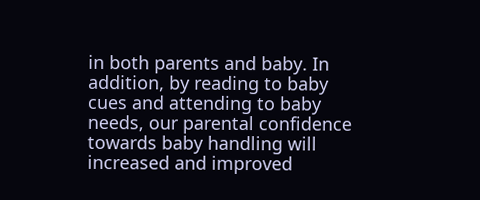in both parents and baby. In addition, by reading to baby cues and attending to baby needs, our parental confidence towards baby handling will increased and improved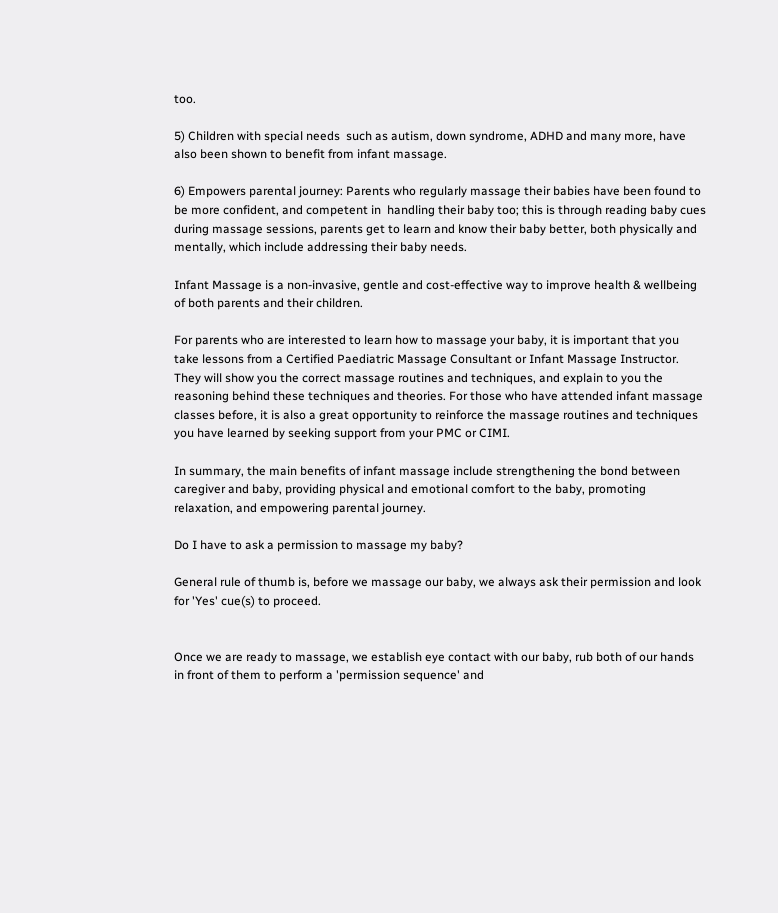too.

5) Children with special needs  such as autism, down syndrome, ADHD and many more, have also been shown to benefit from infant massage.

6) Empowers parental journey: Parents who regularly massage their babies have been found to be more confident, and competent in  handling their baby too; this is through reading baby cues during massage sessions, parents get to learn and know their baby better, both physically and mentally, which include addressing their baby needs.

Infant Massage is a non-invasive, gentle and cost-effective way to improve health & wellbeing of both parents and their children.

For parents who are interested to learn how to massage your baby, it is important that you take lessons from a Certified Paediatric Massage Consultant or Infant Massage Instructor. They will show you the correct massage routines and techniques, and explain to you the reasoning behind these techniques and theories. For those who have attended infant massage classes before, it is also a great opportunity to reinforce the massage routines and techniques you have learned by seeking support from your PMC or CIMI.

In summary, the main benefits of infant massage include strengthening the bond between caregiver and baby, providing physical and emotional comfort to the baby, promoting relaxation, and empowering parental journey.

Do I have to ask a permission to massage my baby?

General rule of thumb is, before we massage our baby, we always ask their permission and look for 'Yes' cue(s) to proceed.


Once we are ready to massage, we establish eye contact with our baby, rub both of our hands in front of them to perform a 'permission sequence' and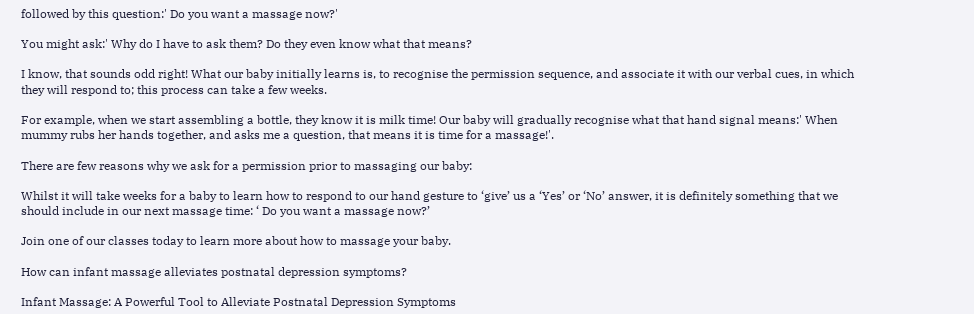followed by this question:' Do you want a massage now?'

You might ask:' Why do I have to ask them? Do they even know what that means?

I know, that sounds odd right! What our baby initially learns is, to recognise the permission sequence, and associate it with our verbal cues, in which they will respond to; this process can take a few weeks.

For example, when we start assembling a bottle, they know it is milk time! Our baby will gradually recognise what that hand signal means:' When mummy rubs her hands together, and asks me a question, that means it is time for a massage!'.

There are few reasons why we ask for a permission prior to massaging our baby:

Whilst it will take weeks for a baby to learn how to respond to our hand gesture to ‘give’ us a ‘Yes’ or ‘No’ answer, it is definitely something that we should include in our next massage time: ‘ Do you want a massage now?’

Join one of our classes today to learn more about how to massage your baby.

How can infant massage alleviates postnatal depression symptoms?

Infant Massage: A Powerful Tool to Alleviate Postnatal Depression Symptoms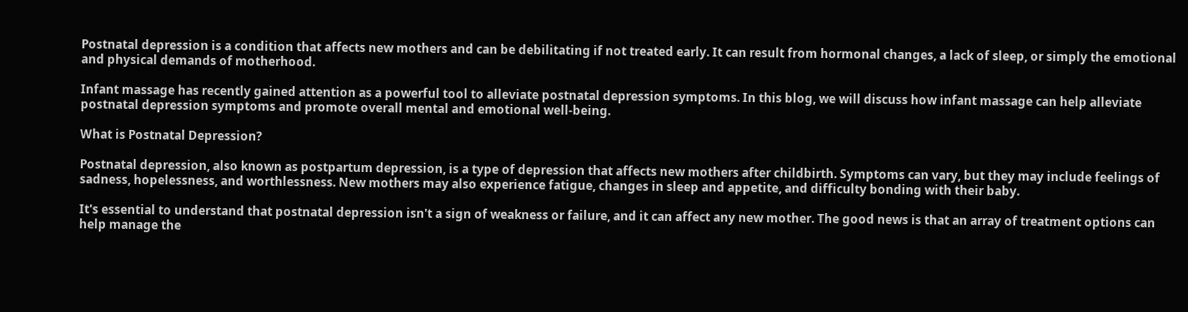Postnatal depression is a condition that affects new mothers and can be debilitating if not treated early. It can result from hormonal changes, a lack of sleep, or simply the emotional and physical demands of motherhood.

Infant massage has recently gained attention as a powerful tool to alleviate postnatal depression symptoms. In this blog, we will discuss how infant massage can help alleviate postnatal depression symptoms and promote overall mental and emotional well-being.

What is Postnatal Depression?

Postnatal depression, also known as postpartum depression, is a type of depression that affects new mothers after childbirth. Symptoms can vary, but they may include feelings of sadness, hopelessness, and worthlessness. New mothers may also experience fatigue, changes in sleep and appetite, and difficulty bonding with their baby.

It's essential to understand that postnatal depression isn't a sign of weakness or failure, and it can affect any new mother. The good news is that an array of treatment options can help manage the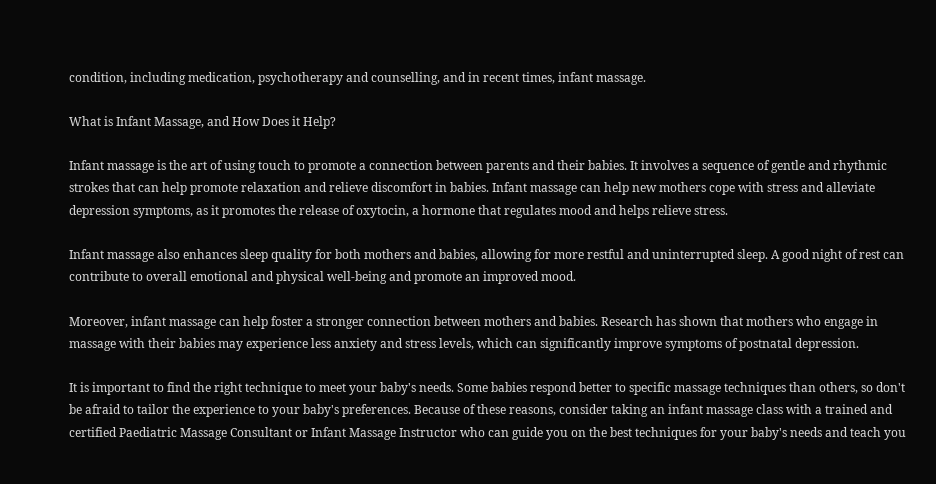condition, including medication, psychotherapy and counselling, and in recent times, infant massage.

What is Infant Massage, and How Does it Help?

Infant massage is the art of using touch to promote a connection between parents and their babies. It involves a sequence of gentle and rhythmic strokes that can help promote relaxation and relieve discomfort in babies. Infant massage can help new mothers cope with stress and alleviate depression symptoms, as it promotes the release of oxytocin, a hormone that regulates mood and helps relieve stress.

Infant massage also enhances sleep quality for both mothers and babies, allowing for more restful and uninterrupted sleep. A good night of rest can contribute to overall emotional and physical well-being and promote an improved mood.

Moreover, infant massage can help foster a stronger connection between mothers and babies. Research has shown that mothers who engage in massage with their babies may experience less anxiety and stress levels, which can significantly improve symptoms of postnatal depression.

It is important to find the right technique to meet your baby's needs. Some babies respond better to specific massage techniques than others, so don't be afraid to tailor the experience to your baby's preferences. Because of these reasons, consider taking an infant massage class with a trained and certified Paediatric Massage Consultant or Infant Massage Instructor who can guide you on the best techniques for your baby's needs and teach you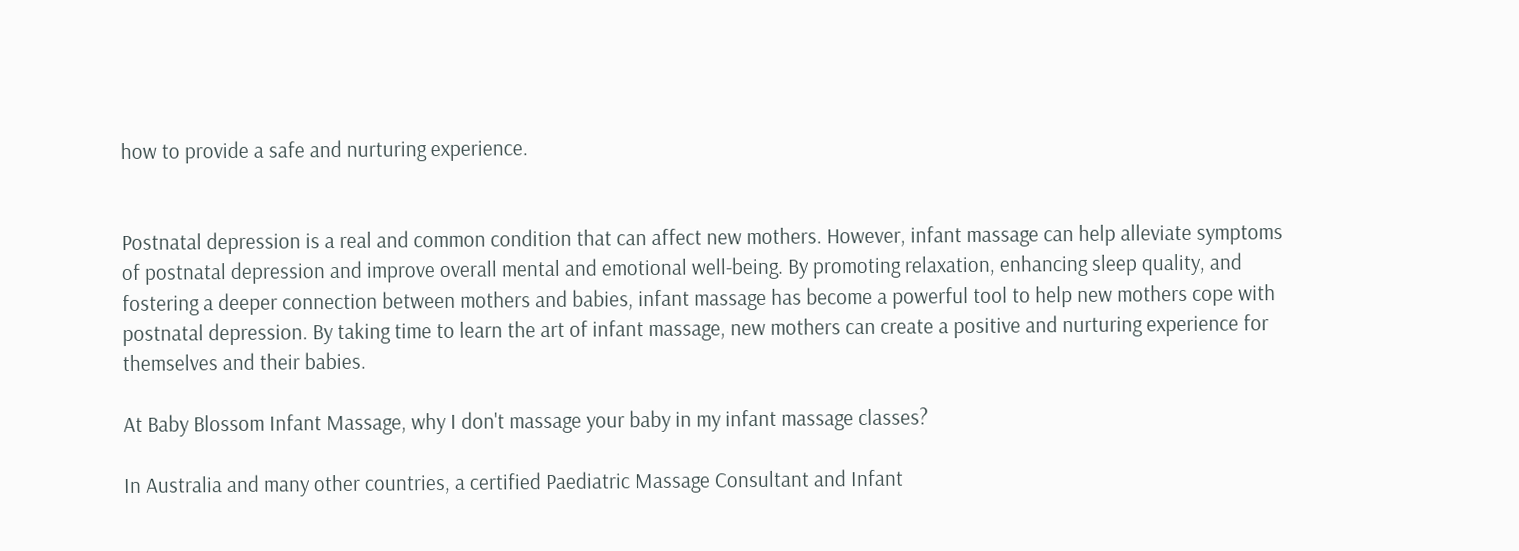how to provide a safe and nurturing experience.


Postnatal depression is a real and common condition that can affect new mothers. However, infant massage can help alleviate symptoms of postnatal depression and improve overall mental and emotional well-being. By promoting relaxation, enhancing sleep quality, and fostering a deeper connection between mothers and babies, infant massage has become a powerful tool to help new mothers cope with postnatal depression. By taking time to learn the art of infant massage, new mothers can create a positive and nurturing experience for themselves and their babies.

At Baby Blossom Infant Massage, why I don't massage your baby in my infant massage classes?

In Australia and many other countries, a certified Paediatric Massage Consultant and Infant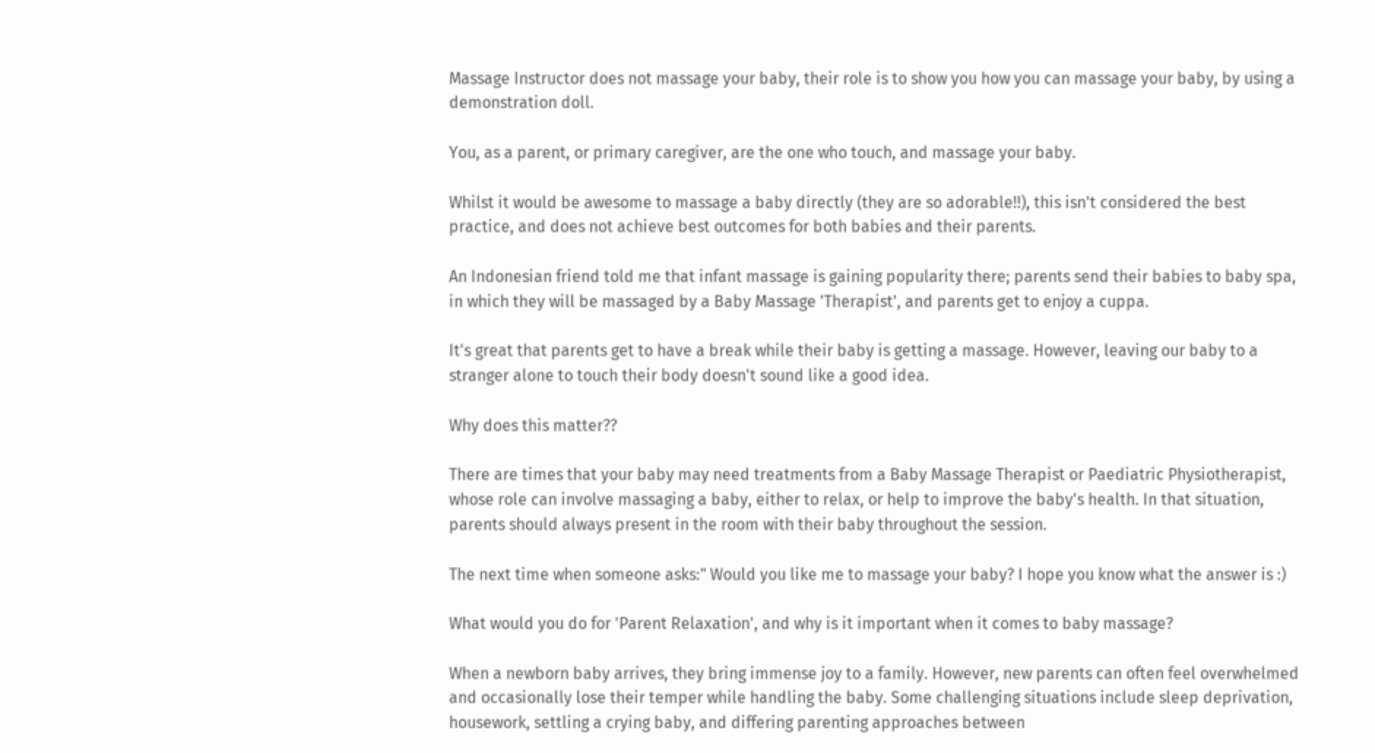Massage Instructor does not massage your baby, their role is to show you how you can massage your baby, by using a demonstration doll.

You, as a parent, or primary caregiver, are the one who touch, and massage your baby.

Whilst it would be awesome to massage a baby directly (they are so adorable!!), this isn't considered the best practice, and does not achieve best outcomes for both babies and their parents.

An Indonesian friend told me that infant massage is gaining popularity there; parents send their babies to baby spa, in which they will be massaged by a Baby Massage 'Therapist', and parents get to enjoy a cuppa.

It's great that parents get to have a break while their baby is getting a massage. However, leaving our baby to a stranger alone to touch their body doesn't sound like a good idea.

Why does this matter??

There are times that your baby may need treatments from a Baby Massage Therapist or Paediatric Physiotherapist, whose role can involve massaging a baby, either to relax, or help to improve the baby's health. In that situation, parents should always present in the room with their baby throughout the session.

The next time when someone asks:" Would you like me to massage your baby? I hope you know what the answer is :)

What would you do for 'Parent Relaxation', and why is it important when it comes to baby massage?

When a newborn baby arrives, they bring immense joy to a family. However, new parents can often feel overwhelmed and occasionally lose their temper while handling the baby. Some challenging situations include sleep deprivation, housework, settling a crying baby, and differing parenting approaches between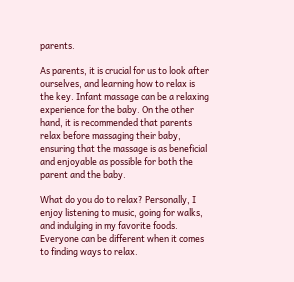parents.

As parents, it is crucial for us to look after ourselves, and learning how to relax is the key. Infant massage can be a relaxing experience for the baby. On the other hand, it is recommended that parents relax before massaging their baby, ensuring that the massage is as beneficial and enjoyable as possible for both the parent and the baby.

What do you do to relax? Personally, I enjoy listening to music, going for walks, and indulging in my favorite foods. Everyone can be different when it comes to finding ways to relax.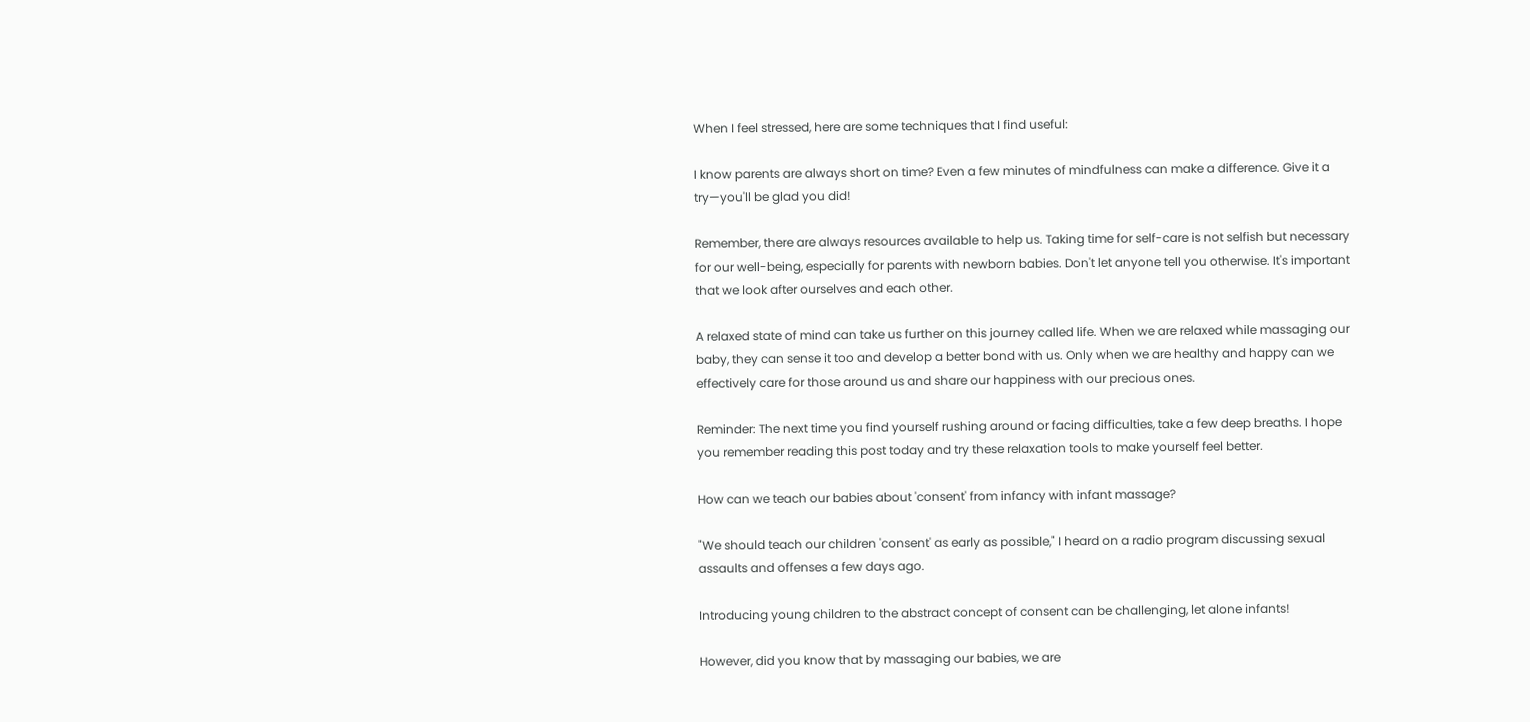When I feel stressed, here are some techniques that I find useful:

I know parents are always short on time? Even a few minutes of mindfulness can make a difference. Give it a try—you'll be glad you did!

Remember, there are always resources available to help us. Taking time for self-care is not selfish but necessary for our well-being, especially for parents with newborn babies. Don't let anyone tell you otherwise. It's important that we look after ourselves and each other.

A relaxed state of mind can take us further on this journey called life. When we are relaxed while massaging our baby, they can sense it too and develop a better bond with us. Only when we are healthy and happy can we effectively care for those around us and share our happiness with our precious ones.

Reminder: The next time you find yourself rushing around or facing difficulties, take a few deep breaths. I hope you remember reading this post today and try these relaxation tools to make yourself feel better.

How can we teach our babies about 'consent' from infancy with infant massage?

"We should teach our children 'consent' as early as possible," I heard on a radio program discussing sexual assaults and offenses a few days ago.

Introducing young children to the abstract concept of consent can be challenging, let alone infants!

However, did you know that by massaging our babies, we are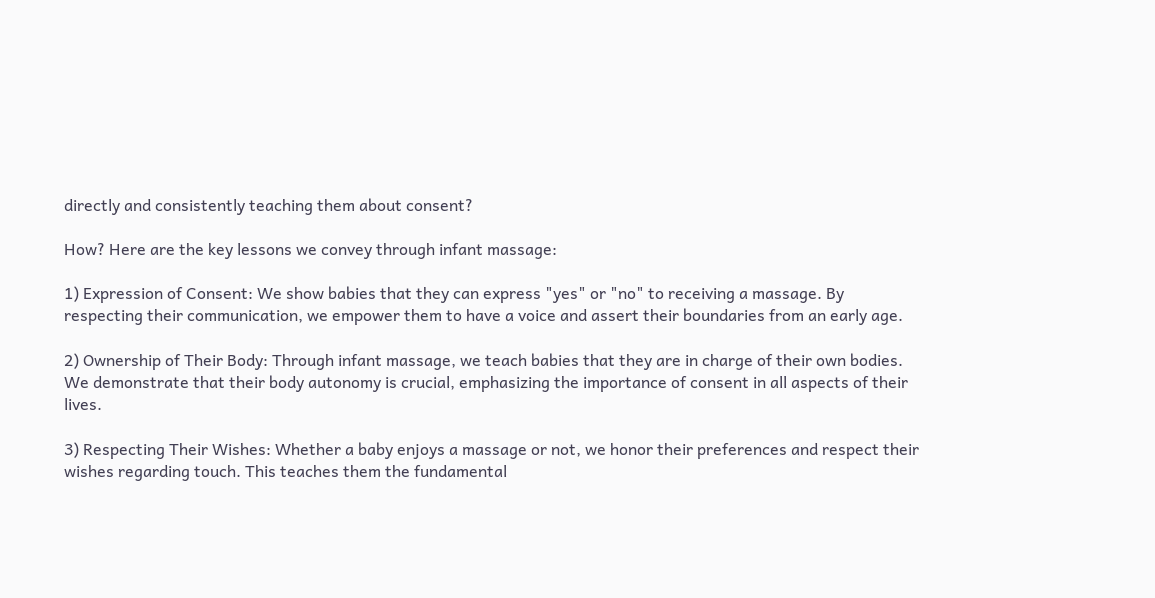directly and consistently teaching them about consent?

How? Here are the key lessons we convey through infant massage:

1) Expression of Consent: We show babies that they can express "yes" or "no" to receiving a massage. By respecting their communication, we empower them to have a voice and assert their boundaries from an early age.

2) Ownership of Their Body: Through infant massage, we teach babies that they are in charge of their own bodies. We demonstrate that their body autonomy is crucial, emphasizing the importance of consent in all aspects of their lives.

3) Respecting Their Wishes: Whether a baby enjoys a massage or not, we honor their preferences and respect their wishes regarding touch. This teaches them the fundamental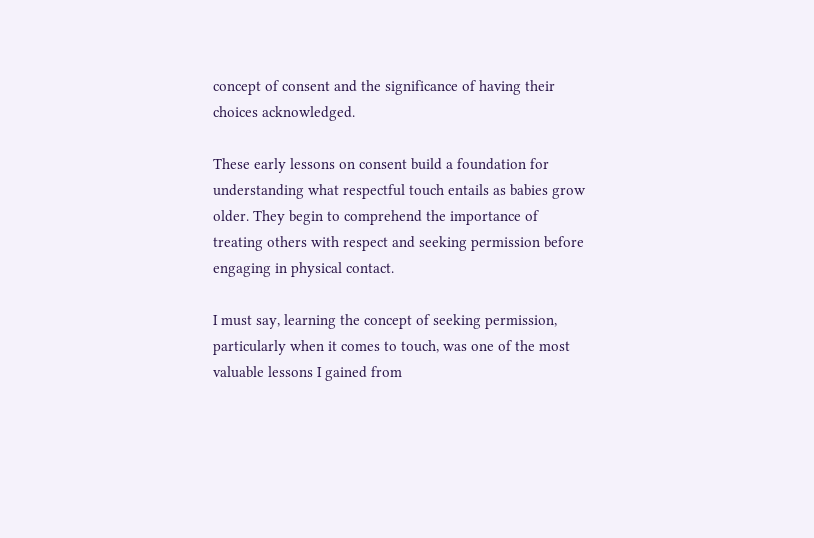concept of consent and the significance of having their choices acknowledged.

These early lessons on consent build a foundation for understanding what respectful touch entails as babies grow older. They begin to comprehend the importance of treating others with respect and seeking permission before engaging in physical contact.

I must say, learning the concept of seeking permission, particularly when it comes to touch, was one of the most valuable lessons I gained from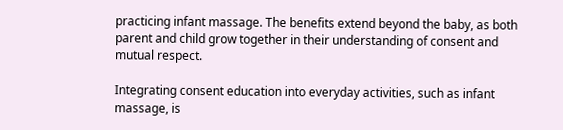practicing infant massage. The benefits extend beyond the baby, as both parent and child grow together in their understanding of consent and mutual respect.

Integrating consent education into everyday activities, such as infant massage, is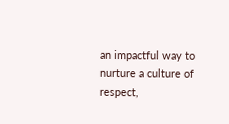an impactful way to nurture a culture of respect,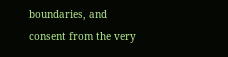boundaries, and consent from the very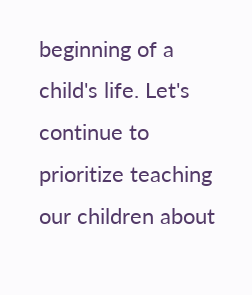beginning of a child's life. Let's continue to prioritize teaching our children about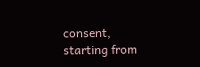consent, starting from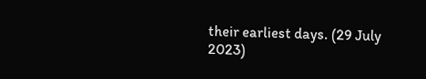their earliest days. (29 July 2023)